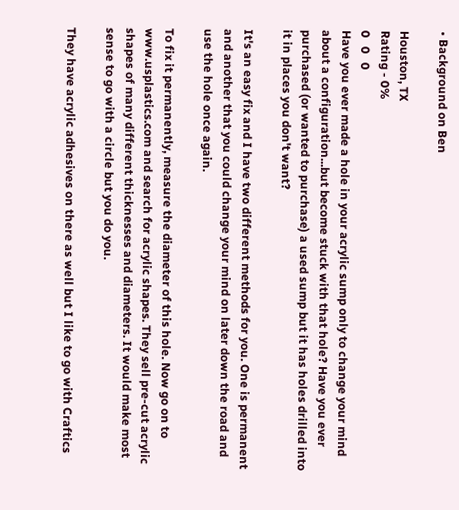• Background on Ben

Houston, TX
Rating - 0%
0   0   0
Have you ever made a hole in your acrylic sump only to change your mind about a configuration...but become stuck with that hole? Have you ever purchased (or wanted to purchase) a used sump but it has holes drilled into it in places you don't want?

It's an easy fix and I have two different methods for you. One is permanent and another that you could change your mind on later down the road and use the hole once again.

To fix it permanently, measure the diameter of this hole. Now go on to www.usplastics.com and search for acrylic shapes. They sell pre-cut acrylic shapes of many different thicknesses and diameters. It would make most sense to go with a circle but you do you.

They have acrylic adhesives on there as well but I like to go with Craftics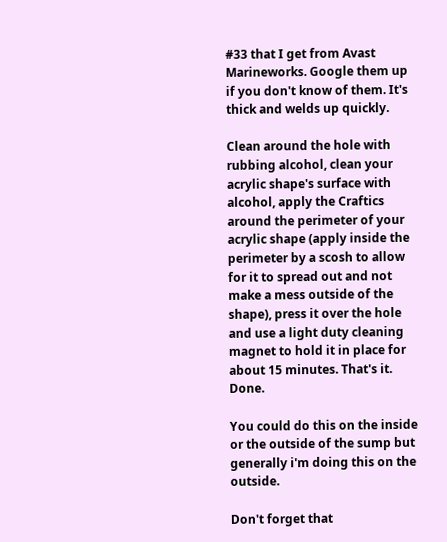#33 that I get from Avast Marineworks. Google them up if you don't know of them. It's thick and welds up quickly.

Clean around the hole with rubbing alcohol, clean your acrylic shape's surface with alcohol, apply the Craftics around the perimeter of your acrylic shape (apply inside the perimeter by a scosh to allow for it to spread out and not make a mess outside of the shape), press it over the hole and use a light duty cleaning magnet to hold it in place for about 15 minutes. That's it. Done.

You could do this on the inside or the outside of the sump but generally i'm doing this on the outside.

Don't forget that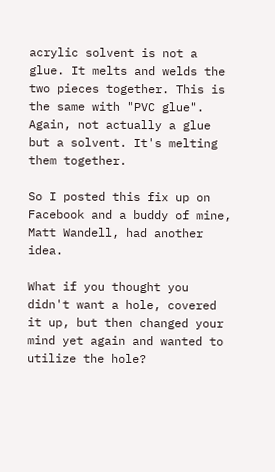acrylic solvent is not a glue. It melts and welds the two pieces together. This is the same with "PVC glue". Again, not actually a glue but a solvent. It's melting them together.

So I posted this fix up on Facebook and a buddy of mine, Matt Wandell, had another idea.

What if you thought you didn't want a hole, covered it up, but then changed your mind yet again and wanted to utilize the hole?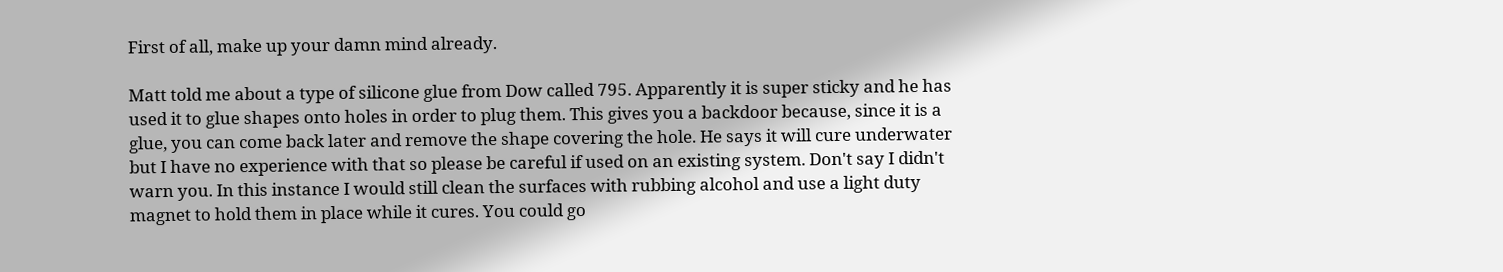First of all, make up your damn mind already.

Matt told me about a type of silicone glue from Dow called 795. Apparently it is super sticky and he has used it to glue shapes onto holes in order to plug them. This gives you a backdoor because, since it is a glue, you can come back later and remove the shape covering the hole. He says it will cure underwater but I have no experience with that so please be careful if used on an existing system. Don't say I didn't warn you. In this instance I would still clean the surfaces with rubbing alcohol and use a light duty magnet to hold them in place while it cures. You could go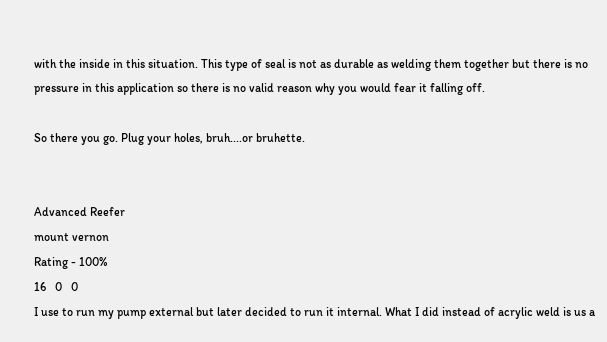with the inside in this situation. This type of seal is not as durable as welding them together but there is no pressure in this application so there is no valid reason why you would fear it falling off.

So there you go. Plug your holes, bruh....or bruhette.


Advanced Reefer
mount vernon
Rating - 100%
16   0   0
I use to run my pump external but later decided to run it internal. What I did instead of acrylic weld is us a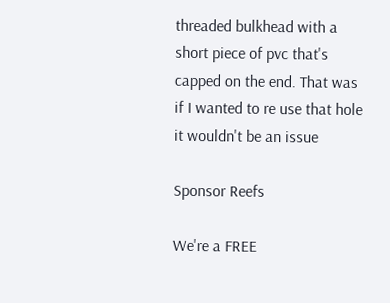threaded bulkhead with a short piece of pvc that's capped on the end. That was if I wanted to re use that hole it wouldn't be an issue

Sponsor Reefs

We're a FREE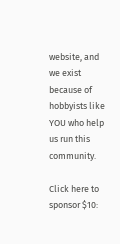website, and we exist because of hobbyists like YOU who help us run this community.

Click here to sponsor $10: